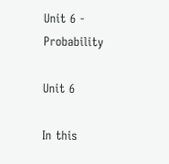Unit 6 - Probability

Unit 6

In this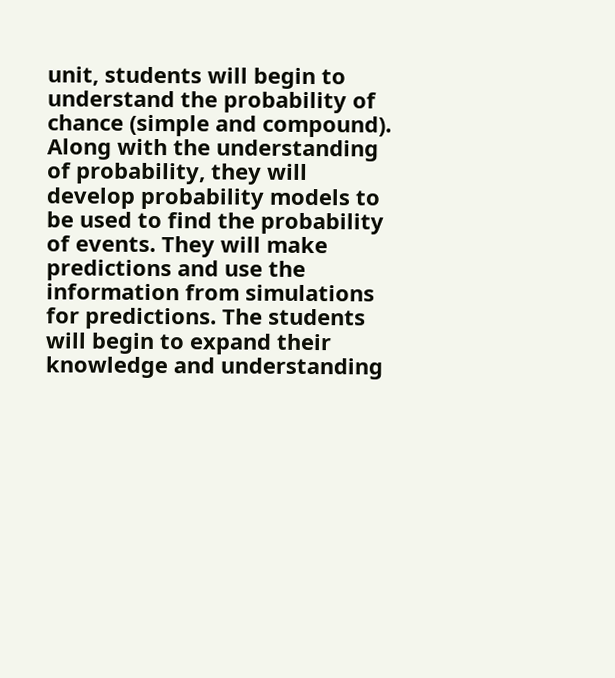unit, students will begin to understand the probability of chance (simple and compound). Along with the understanding of probability, they will develop probability models to be used to find the probability of events. They will make predictions and use the information from simulations for predictions. The students will begin to expand their knowledge and understanding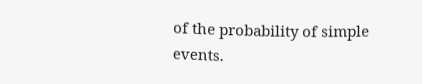of the probability of simple events.